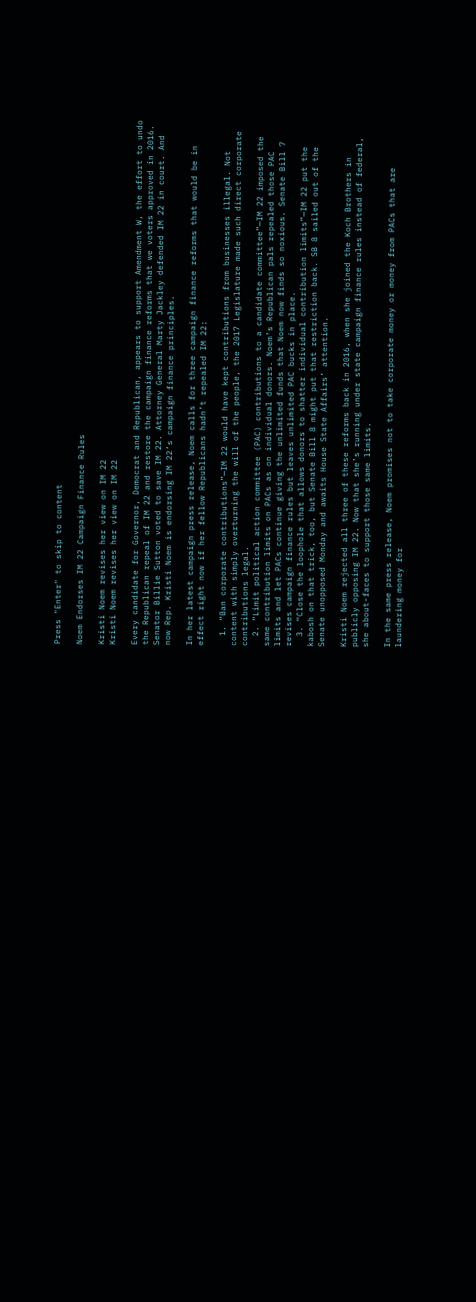Press "Enter" to skip to content

Noem Endorses IM 22 Campaign Finance Rules

Kristi Noem revises her view on IM 22
Kristi Noem revises her view on IM 22

Every candidate for Governor, Democrat and Republican, appears to support Amendment W, the effort to undo the Republican repeal of IM 22 and restore the campaign finance reforms that we voters approved in 2016. Senator Billie Sutton voted to save IM 22. Attorney General Marty Jackley defended IM 22 in court. And now Rep. Kristi Noem is endorsing IM 22’s campaign finance principles.

In her latest campaign press release, Noem calls for three campaign finance reforms that would be in effect right now if her fellow Republicans hadn’t repealed IM 22:

  1. “Ban corporate contributions”—IM 22 would have kept contributions from businesses illegal. Not content with simply overturning the will of the people, the 2017 Legislature made such direct corporate contributions legal.
  2. “Limit political action committee (PAC) contributions to a candidate committee”—IM 22 imposed the same contribution limits on PACs as on individual donors. Noem’s Republican pals repealed those PAC limits and let PACs continue giving the unlimited funds that Noem now finds so noxious. Senate Bill 7 revises campaign finance rules but leaves unlimited PAC bucks in place.
  3. “Close the loophole that allows donors to shatter individual contribution limits”—IM 22 put the kabosh on that trick, too, but Senate Bill 8 might put that restriction back. SB 8 sailed out of the Senate unopposed Monday and awaits House State Affairs’ attention.

Kristi Noem rejected all three of these reforms back in 2016, when she joined the Koch Brothers in publicly opposing IM 22. Now that she’s running under state campaign finance rules instead of federal, she about-faces to support those same limits.

In the same press release, Noem promises not to take corporate money or money from PACs that are laundering money for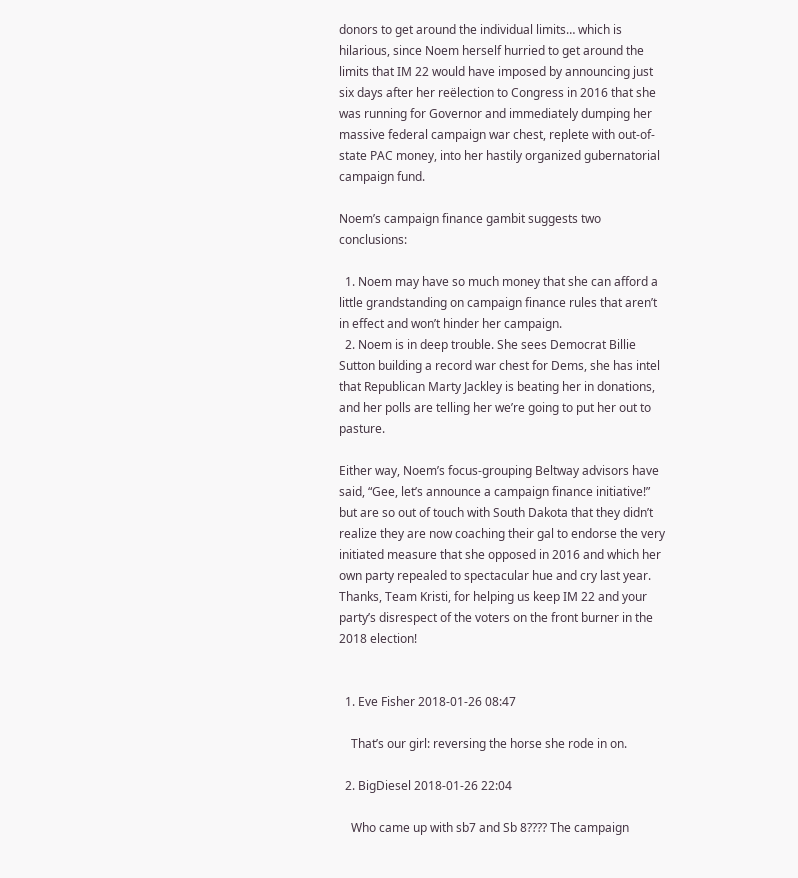donors to get around the individual limits… which is hilarious, since Noem herself hurried to get around the limits that IM 22 would have imposed by announcing just six days after her reëlection to Congress in 2016 that she was running for Governor and immediately dumping her massive federal campaign war chest, replete with out-of-state PAC money, into her hastily organized gubernatorial campaign fund.

Noem’s campaign finance gambit suggests two conclusions:

  1. Noem may have so much money that she can afford a little grandstanding on campaign finance rules that aren’t in effect and won’t hinder her campaign.
  2. Noem is in deep trouble. She sees Democrat Billie Sutton building a record war chest for Dems, she has intel that Republican Marty Jackley is beating her in donations, and her polls are telling her we’re going to put her out to pasture.

Either way, Noem’s focus-grouping Beltway advisors have said, “Gee, let’s announce a campaign finance initiative!” but are so out of touch with South Dakota that they didn’t realize they are now coaching their gal to endorse the very initiated measure that she opposed in 2016 and which her own party repealed to spectacular hue and cry last year. Thanks, Team Kristi, for helping us keep IM 22 and your party’s disrespect of the voters on the front burner in the 2018 election!


  1. Eve Fisher 2018-01-26 08:47

    That’s our girl: reversing the horse she rode in on.

  2. BigDiesel 2018-01-26 22:04

    Who came up with sb7 and Sb 8???? The campaign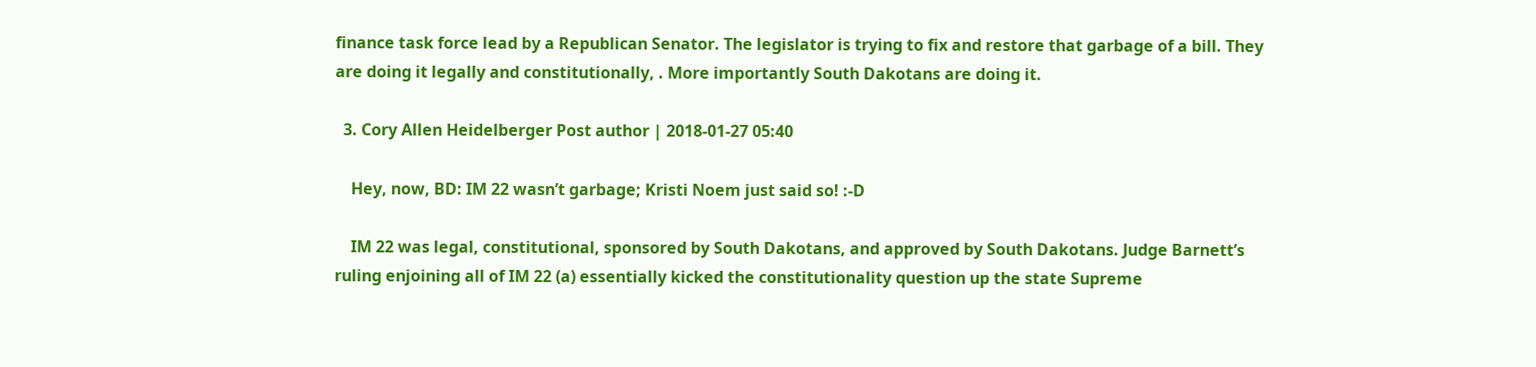finance task force lead by a Republican Senator. The legislator is trying to fix and restore that garbage of a bill. They are doing it legally and constitutionally, . More importantly South Dakotans are doing it.

  3. Cory Allen Heidelberger Post author | 2018-01-27 05:40

    Hey, now, BD: IM 22 wasn’t garbage; Kristi Noem just said so! :-D

    IM 22 was legal, constitutional, sponsored by South Dakotans, and approved by South Dakotans. Judge Barnett’s ruling enjoining all of IM 22 (a) essentially kicked the constitutionality question up the state Supreme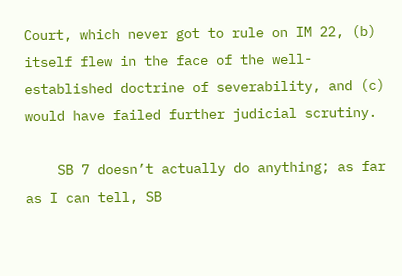Court, which never got to rule on IM 22, (b) itself flew in the face of the well-established doctrine of severability, and (c) would have failed further judicial scrutiny.

    SB 7 doesn’t actually do anything; as far as I can tell, SB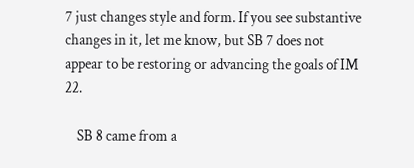7 just changes style and form. If you see substantive changes in it, let me know, but SB 7 does not appear to be restoring or advancing the goals of IM 22.

    SB 8 came from a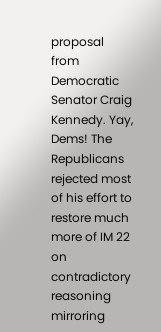proposal from Democratic Senator Craig Kennedy. Yay, Dems! The Republicans rejected most of his effort to restore much more of IM 22 on contradictory reasoning mirroring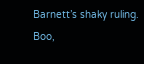Barnett’s shaky ruling. Boo,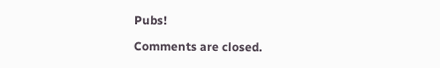Pubs!

Comments are closed.